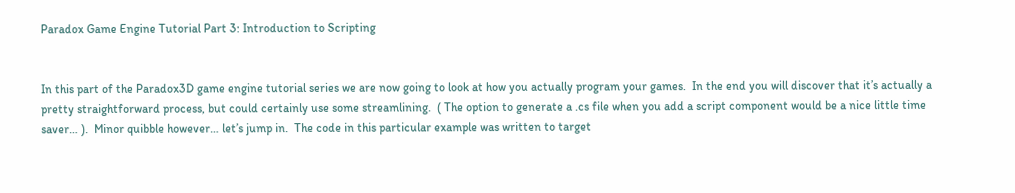Paradox Game Engine Tutorial Part 3: Introduction to Scripting


In this part of the Paradox3D game engine tutorial series we are now going to look at how you actually program your games.  In the end you will discover that it’s actually a pretty straightforward process, but could certainly use some streamlining.  ( The option to generate a .cs file when you add a script component would be a nice little time saver… ).  Minor quibble however… let’s jump in.  The code in this particular example was written to target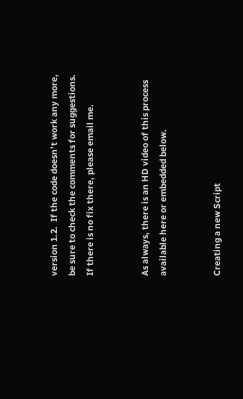version 1.2.  If the code doesn’t work any more, be sure to check the comments for suggestions.  If there is no fix there, please email me.


As always, there is an HD video of this process available here or embedded below.


Creating a new Script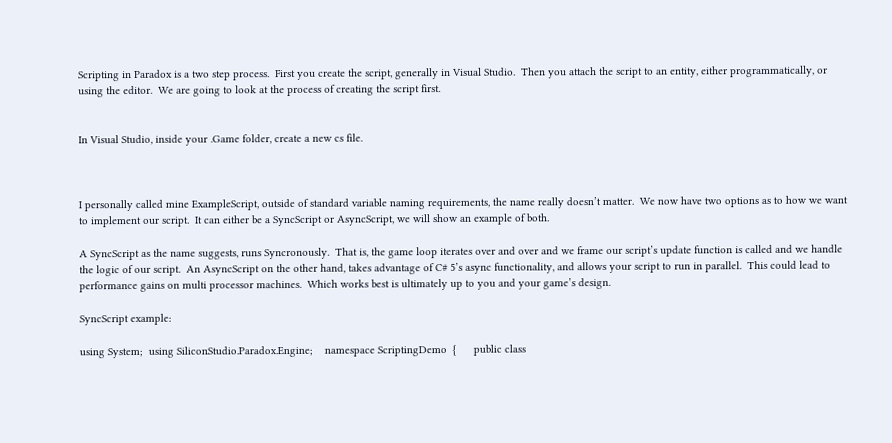Scripting in Paradox is a two step process.  First you create the script, generally in Visual Studio.  Then you attach the script to an entity, either programmatically, or using the editor.  We are going to look at the process of creating the script first.


In Visual Studio, inside your .Game folder, create a new cs file.



I personally called mine ExampleScript, outside of standard variable naming requirements, the name really doesn’t matter.  We now have two options as to how we want to implement our script.  It can either be a SyncScript or AsyncScript, we will show an example of both.

A SyncScript as the name suggests, runs Syncronously.  That is, the game loop iterates over and over and we frame our script’s update function is called and we handle the logic of our script.  An AsyncScript on the other hand, takes advantage of C# 5’s async functionality, and allows your script to run in parallel.  This could lead to performance gains on multi processor machines.  Which works best is ultimately up to you and your game’s design.

SyncScript example:

using System;  using SiliconStudio.Paradox.Engine;    namespace ScriptingDemo  {      public class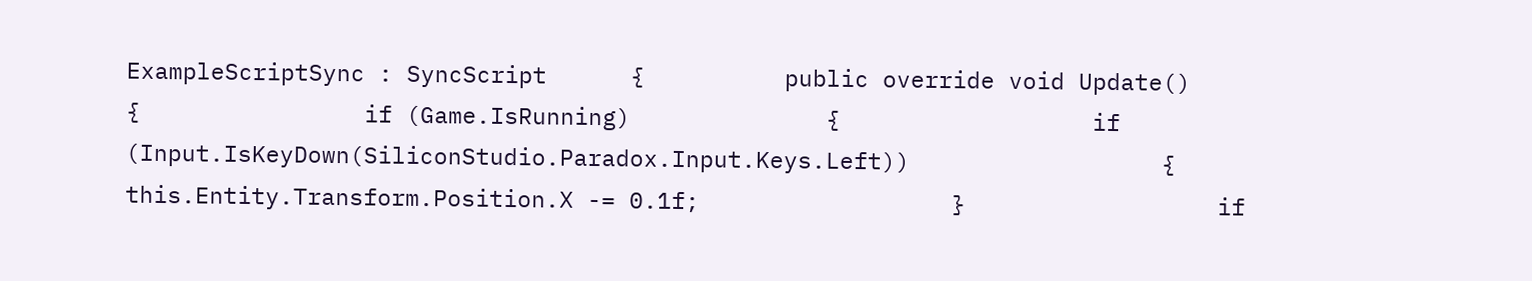ExampleScriptSync : SyncScript      {          public override void Update()          {                if (Game.IsRunning)              {                  if (Input.IsKeyDown(SiliconStudio.Paradox.Input.Keys.Left))                  {                      this.Entity.Transform.Position.X -= 0.1f;                  }                  if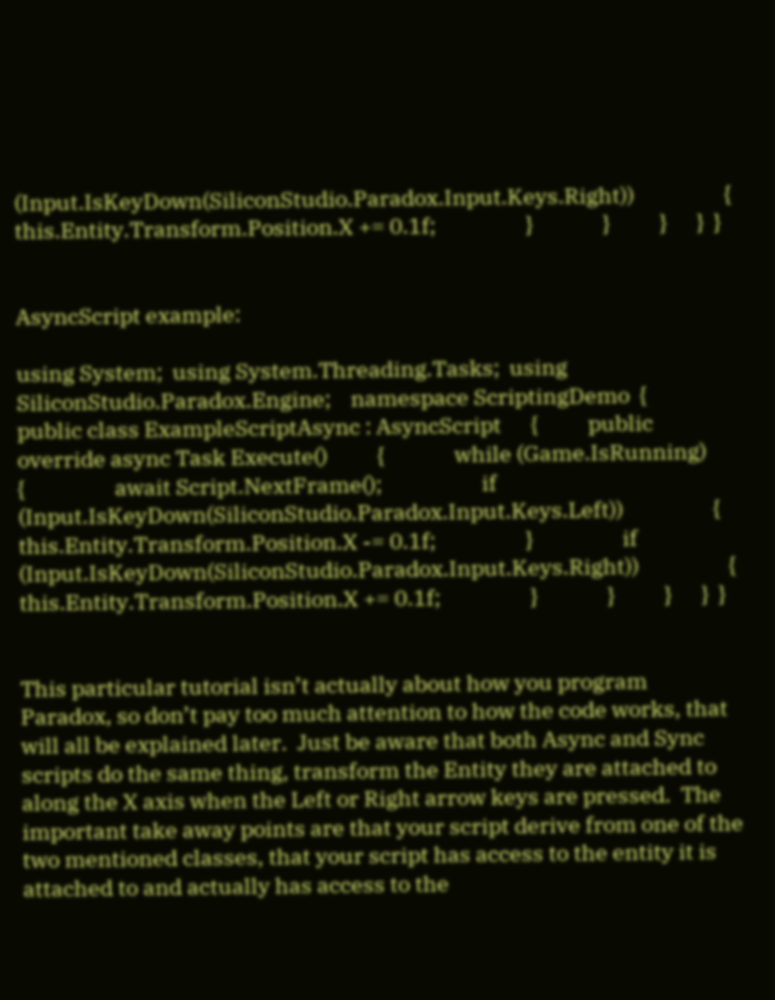(Input.IsKeyDown(SiliconStudio.Paradox.Input.Keys.Right))                  {                      this.Entity.Transform.Position.X += 0.1f;                  }              }          }      }  }


AsyncScript example:

using System;  using System.Threading.Tasks;  using SiliconStudio.Paradox.Engine;    namespace ScriptingDemo  {      public class ExampleScriptAsync : AsyncScript      {          public override async Task Execute()          {              while (Game.IsRunning)              {                  await Script.NextFrame();                    if (Input.IsKeyDown(SiliconStudio.Paradox.Input.Keys.Left))                  {                      this.Entity.Transform.Position.X -= 0.1f;                  }                  if (Input.IsKeyDown(SiliconStudio.Paradox.Input.Keys.Right))                  {                      this.Entity.Transform.Position.X += 0.1f;                  }              }          }      }  }


This particular tutorial isn’t actually about how you program Paradox, so don’t pay too much attention to how the code works, that will all be explained later.  Just be aware that both Async and Sync scripts do the same thing, transform the Entity they are attached to along the X axis when the Left or Right arrow keys are pressed.  The important take away points are that your script derive from one of the two mentioned classes, that your script has access to the entity it is attached to and actually has access to the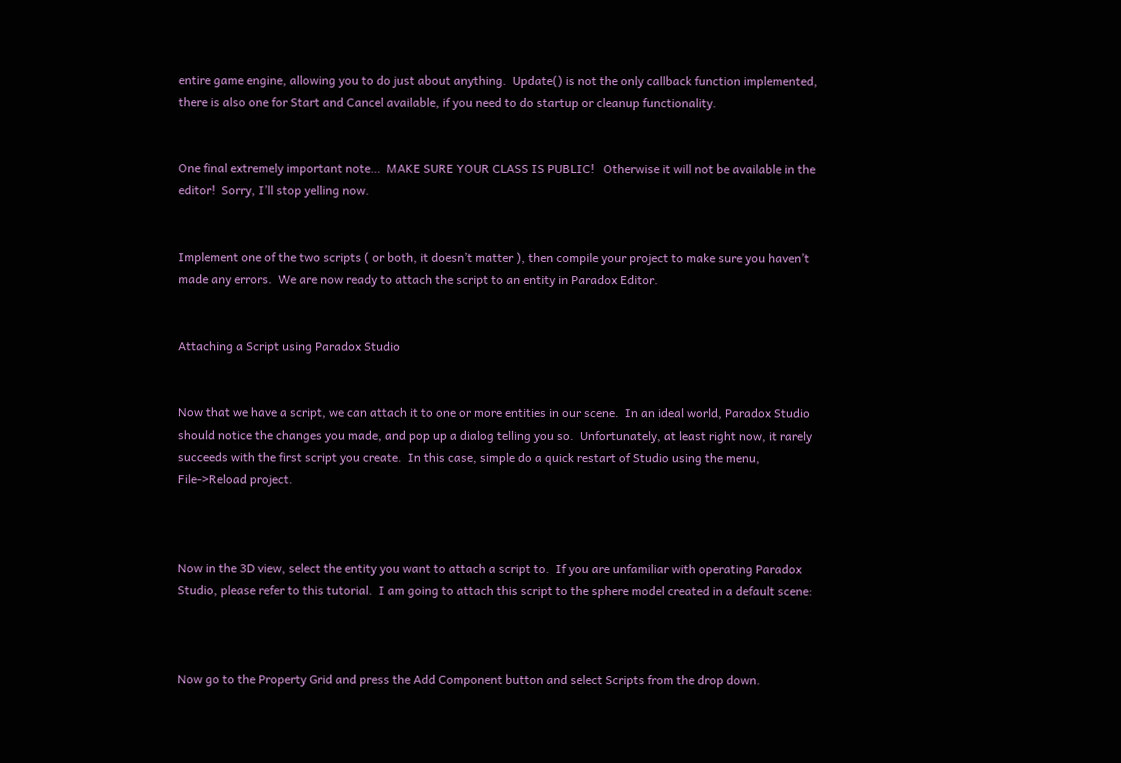entire game engine, allowing you to do just about anything.  Update() is not the only callback function implemented, there is also one for Start and Cancel available, if you need to do startup or cleanup functionality.


One final extremely important note…  MAKE SURE YOUR CLASS IS PUBLIC!   Otherwise it will not be available in the editor!  Sorry, I’ll stop yelling now.


Implement one of the two scripts ( or both, it doesn’t matter ), then compile your project to make sure you haven’t made any errors.  We are now ready to attach the script to an entity in Paradox Editor.


Attaching a Script using Paradox Studio


Now that we have a script, we can attach it to one or more entities in our scene.  In an ideal world, Paradox Studio should notice the changes you made, and pop up a dialog telling you so.  Unfortunately, at least right now, it rarely succeeds with the first script you create.  In this case, simple do a quick restart of Studio using the menu, File->Reload project.



Now in the 3D view, select the entity you want to attach a script to.  If you are unfamiliar with operating Paradox Studio, please refer to this tutorial.  I am going to attach this script to the sphere model created in a default scene:



Now go to the Property Grid and press the Add Component button and select Scripts from the drop down.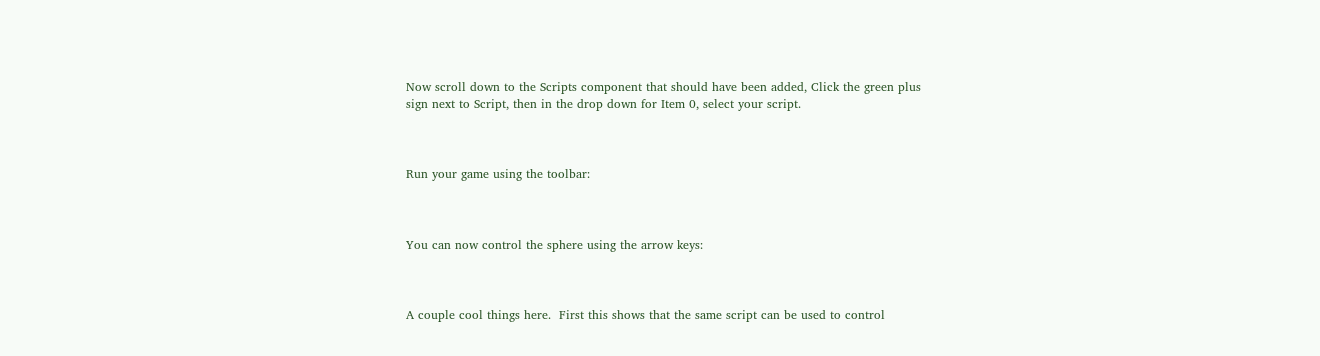Now scroll down to the Scripts component that should have been added, Click the green plus sign next to Script, then in the drop down for Item 0, select your script.



Run your game using the toolbar:



You can now control the sphere using the arrow keys:



A couple cool things here.  First this shows that the same script can be used to control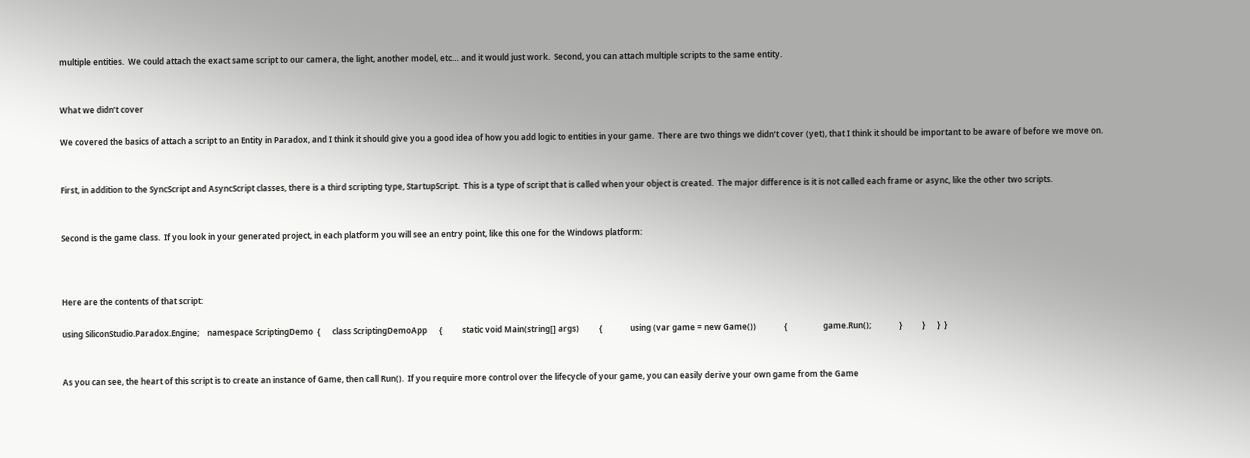multiple entities.  We could attach the exact same script to our camera, the light, another model, etc… and it would just work.  Second, you can attach multiple scripts to the same entity.


What we didn’t cover

We covered the basics of attach a script to an Entity in Paradox, and I think it should give you a good idea of how you add logic to entities in your game.  There are two things we didn’t cover (yet), that I think it should be important to be aware of before we move on.


First, in addition to the SyncScript and AsyncScript classes, there is a third scripting type, StartupScript.  This is a type of script that is called when your object is created.  The major difference is it is not called each frame or async, like the other two scripts.


Second is the game class.  If you look in your generated project, in each platform you will see an entry point, like this one for the Windows platform:



Here are the contents of that script:

using SiliconStudio.Paradox.Engine;    namespace ScriptingDemo  {      class ScriptingDemoApp      {          static void Main(string[] args)          {              using (var game = new Game())              {                  game.Run();              }          }      }  }


As you can see, the heart of this script is to create an instance of Game, then call Run().  If you require more control over the lifecycle of your game, you can easily derive your own game from the Game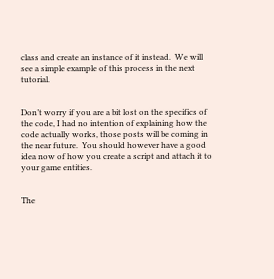class and create an instance of it instead.  We will see a simple example of this process in the next tutorial.


Don’t worry if you are a bit lost on the specifics of the code, I had no intention of explaining how the code actually works, those posts will be coming in the near future.  You should however have a good idea now of how you create a script and attach it to your game entities.


The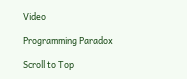Video

Programming Paradox

Scroll to Top